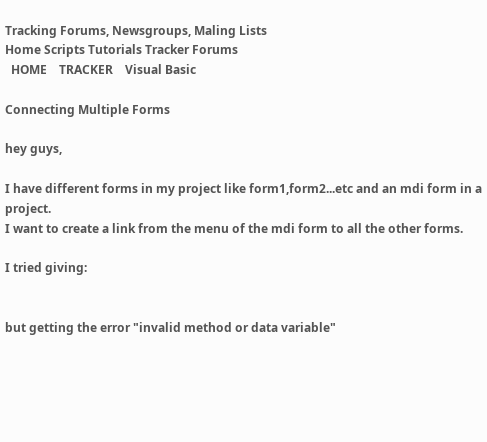Tracking Forums, Newsgroups, Maling Lists
Home Scripts Tutorials Tracker Forums
  HOME    TRACKER    Visual Basic

Connecting Multiple Forms

hey guys,

I have different forms in my project like form1,form2...etc and an mdi form in a project.
I want to create a link from the menu of the mdi form to all the other forms.

I tried giving:


but getting the error "invalid method or data variable"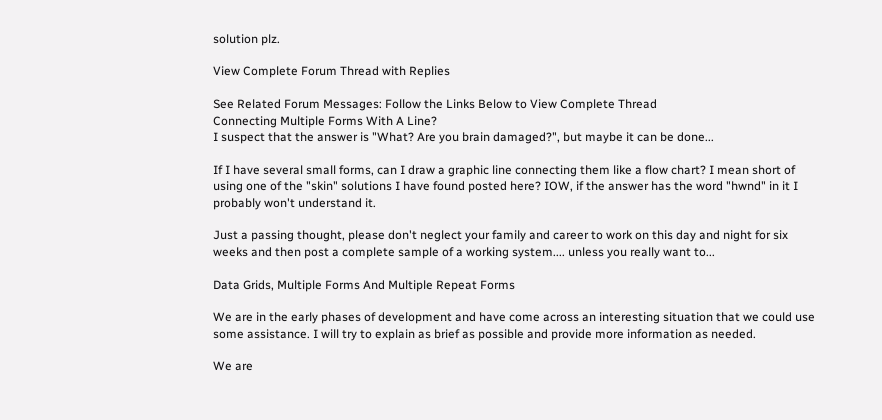solution plz.

View Complete Forum Thread with Replies

See Related Forum Messages: Follow the Links Below to View Complete Thread
Connecting Multiple Forms With A Line?
I suspect that the answer is "What? Are you brain damaged?", but maybe it can be done...

If I have several small forms, can I draw a graphic line connecting them like a flow chart? I mean short of using one of the "skin" solutions I have found posted here? IOW, if the answer has the word "hwnd" in it I probably won't understand it.

Just a passing thought, please don't neglect your family and career to work on this day and night for six weeks and then post a complete sample of a working system.... unless you really want to...

Data Grids, Multiple Forms And Multiple Repeat Forms

We are in the early phases of development and have come across an interesting situation that we could use some assistance. I will try to explain as brief as possible and provide more information as needed.

We are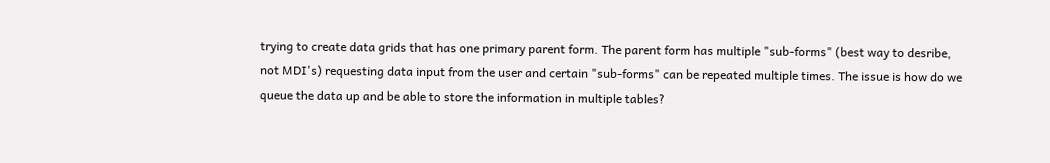trying to create data grids that has one primary parent form. The parent form has multiple "sub-forms" (best way to desribe, not MDI's) requesting data input from the user and certain "sub-forms" can be repeated multiple times. The issue is how do we queue the data up and be able to store the information in multiple tables?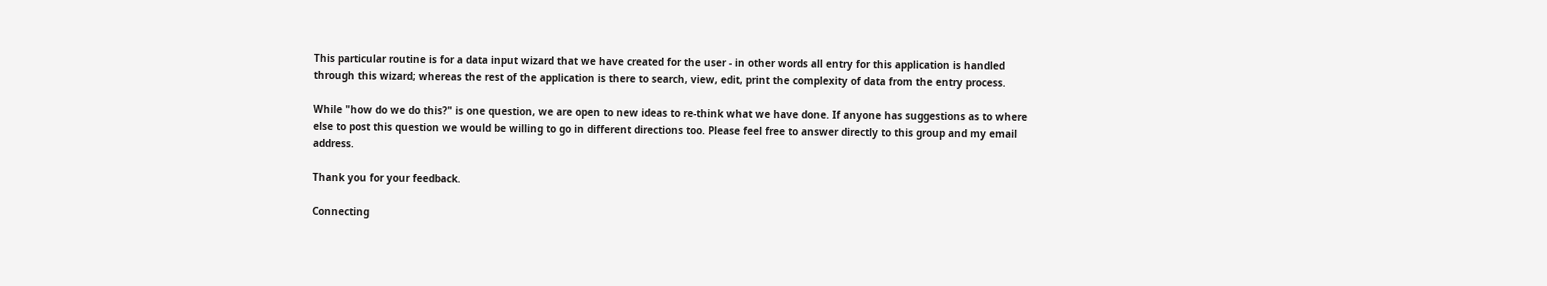This particular routine is for a data input wizard that we have created for the user - in other words all entry for this application is handled through this wizard; whereas the rest of the application is there to search, view, edit, print the complexity of data from the entry process.

While "how do we do this?" is one question, we are open to new ideas to re-think what we have done. If anyone has suggestions as to where else to post this question we would be willing to go in different directions too. Please feel free to answer directly to this group and my email address.

Thank you for your feedback.

Connecting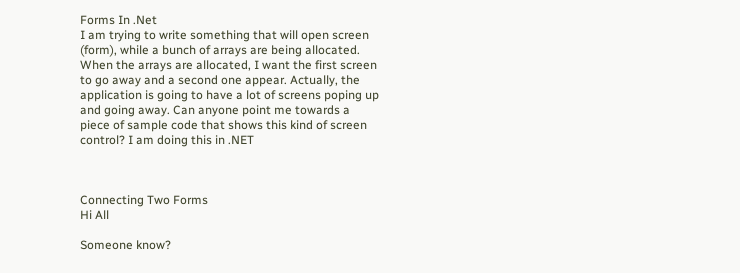Forms In .Net
I am trying to write something that will open screen (form), while a bunch of arrays are being allocated. When the arrays are allocated, I want the first screen to go away and a second one appear. Actually, the application is going to have a lot of screens poping up and going away. Can anyone point me towards a piece of sample code that shows this kind of screen control? I am doing this in .NET



Connecting Two Forms
Hi All

Someone know?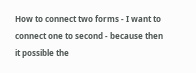How to connect two forms - I want to connect one to second - because then it possible the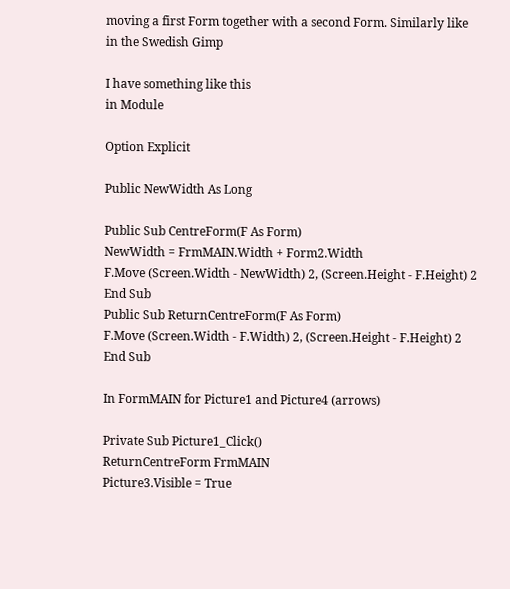moving a first Form together with a second Form. Similarly like in the Swedish Gimp

I have something like this
in Module

Option Explicit

Public NewWidth As Long

Public Sub CentreForm(F As Form)
NewWidth = FrmMAIN.Width + Form2.Width
F.Move (Screen.Width - NewWidth) 2, (Screen.Height - F.Height) 2
End Sub
Public Sub ReturnCentreForm(F As Form)
F.Move (Screen.Width - F.Width) 2, (Screen.Height - F.Height) 2
End Sub

In FormMAIN for Picture1 and Picture4 (arrows)

Private Sub Picture1_Click()
ReturnCentreForm FrmMAIN
Picture3.Visible = True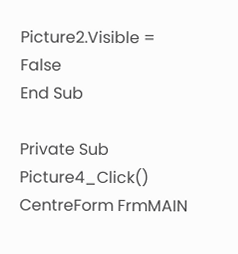Picture2.Visible = False
End Sub

Private Sub Picture4_Click()
CentreForm FrmMAIN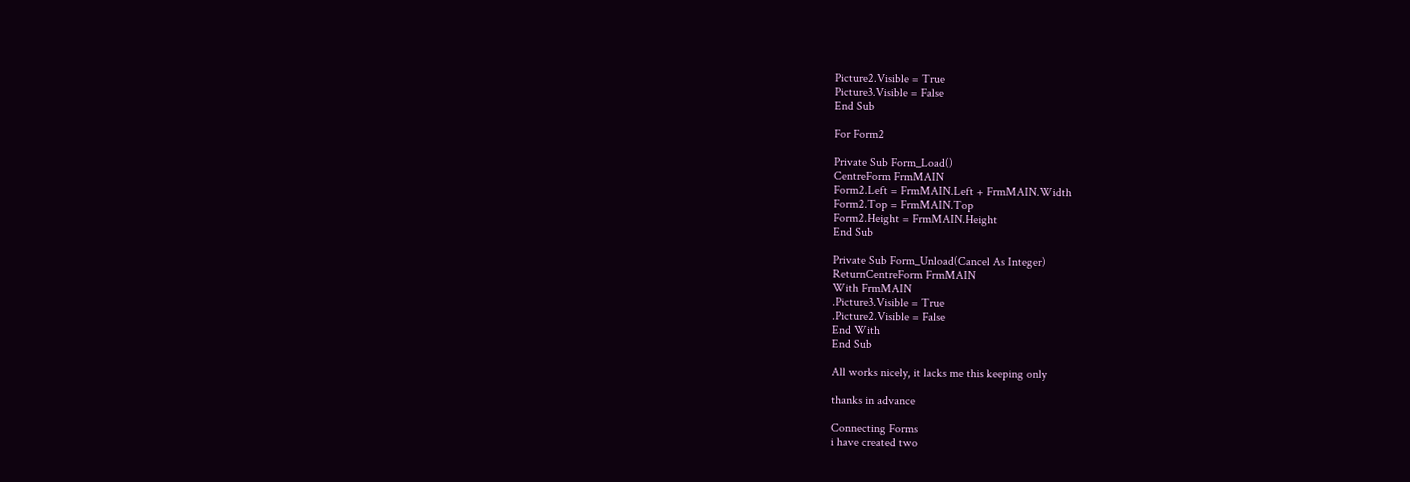Picture2.Visible = True
Picture3.Visible = False
End Sub

For Form2

Private Sub Form_Load()
CentreForm FrmMAIN
Form2.Left = FrmMAIN.Left + FrmMAIN.Width
Form2.Top = FrmMAIN.Top
Form2.Height = FrmMAIN.Height
End Sub

Private Sub Form_Unload(Cancel As Integer)
ReturnCentreForm FrmMAIN
With FrmMAIN
.Picture3.Visible = True
.Picture2.Visible = False
End With
End Sub

All works nicely, it lacks me this keeping only

thanks in advance

Connecting Forms
i have created two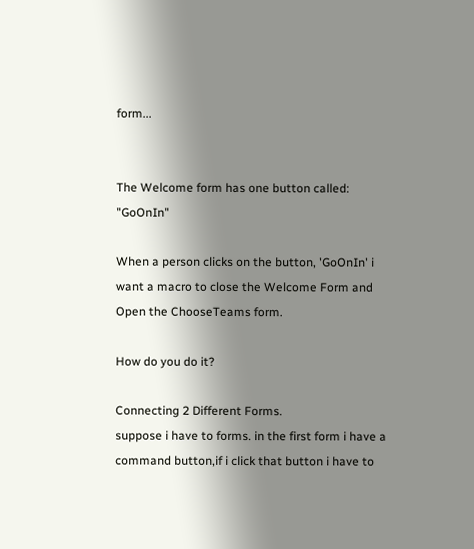form...


The Welcome form has one button called: "GoOnIn"

When a person clicks on the button, 'GoOnIn' i want a macro to close the Welcome Form and Open the ChooseTeams form.

How do you do it?

Connecting 2 Different Forms.
suppose i have to forms. in the first form i have a command button,if i click that button i have to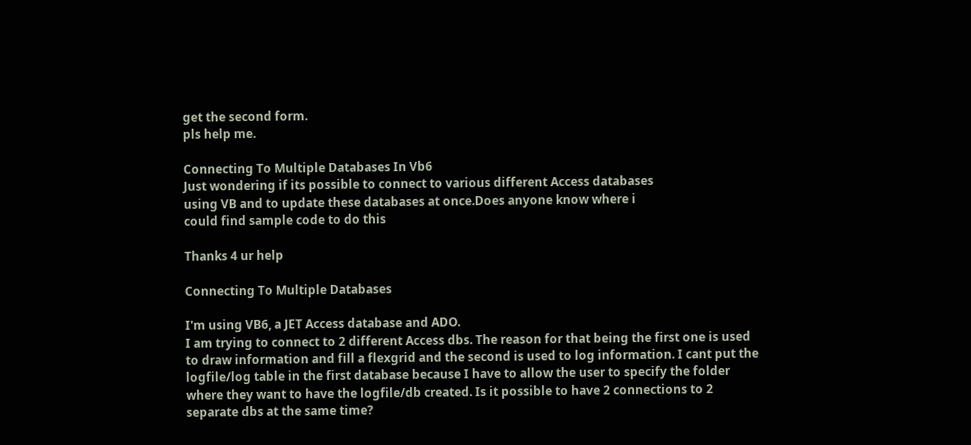get the second form.
pls help me.

Connecting To Multiple Databases In Vb6
Just wondering if its possible to connect to various different Access databases
using VB and to update these databases at once.Does anyone know where i
could find sample code to do this

Thanks 4 ur help

Connecting To Multiple Databases

I'm using VB6, a JET Access database and ADO.
I am trying to connect to 2 different Access dbs. The reason for that being the first one is used to draw information and fill a flexgrid and the second is used to log information. I cant put the logfile/log table in the first database because I have to allow the user to specify the folder where they want to have the logfile/db created. Is it possible to have 2 connections to 2 separate dbs at the same time?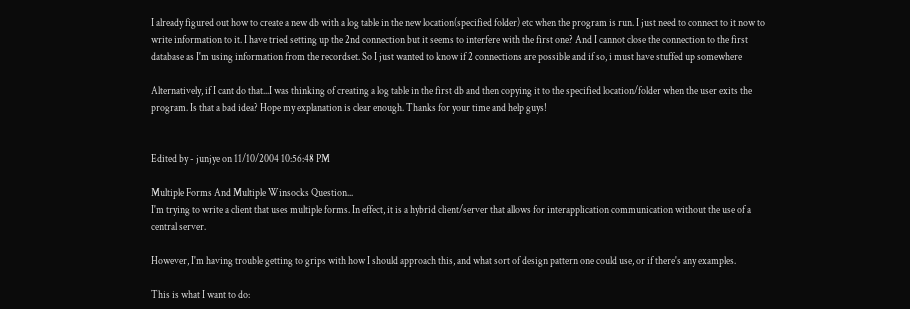I already figured out how to create a new db with a log table in the new location(specified folder) etc when the program is run. I just need to connect to it now to write information to it. I have tried setting up the 2nd connection but it seems to interfere with the first one? And I cannot close the connection to the first database as I'm using information from the recordset. So I just wanted to know if 2 connections are possible and if so, i must have stuffed up somewhere

Alternatively, if I cant do that...I was thinking of creating a log table in the first db and then copying it to the specified location/folder when the user exits the program. Is that a bad idea? Hope my explanation is clear enough. Thanks for your time and help guys!


Edited by - junjye on 11/10/2004 10:56:48 PM

Multiple Forms And Multiple Winsocks Question...
I'm trying to write a client that uses multiple forms. In effect, it is a hybrid client/server that allows for interapplication communication without the use of a central server.

However, I'm having trouble getting to grips with how I should approach this, and what sort of design pattern one could use, or if there's any examples.

This is what I want to do: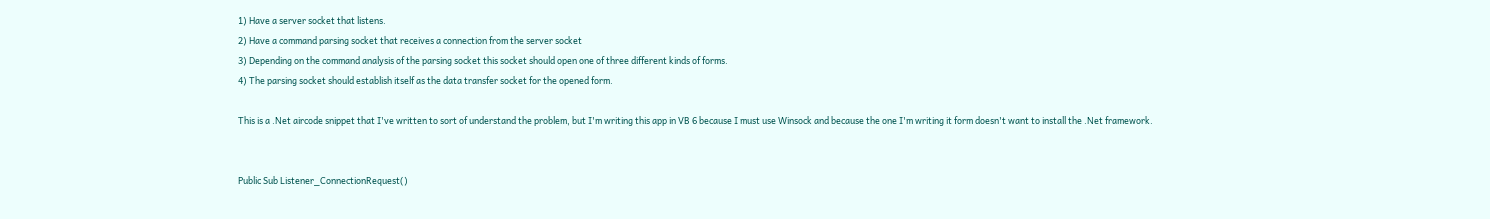1) Have a server socket that listens.
2) Have a command parsing socket that receives a connection from the server socket
3) Depending on the command analysis of the parsing socket this socket should open one of three different kinds of forms.
4) The parsing socket should establish itself as the data transfer socket for the opened form.

This is a .Net aircode snippet that I've written to sort of understand the problem, but I'm writing this app in VB 6 because I must use Winsock and because the one I'm writing it form doesn't want to install the .Net framework.


Public Sub Listener_ConnectionRequest()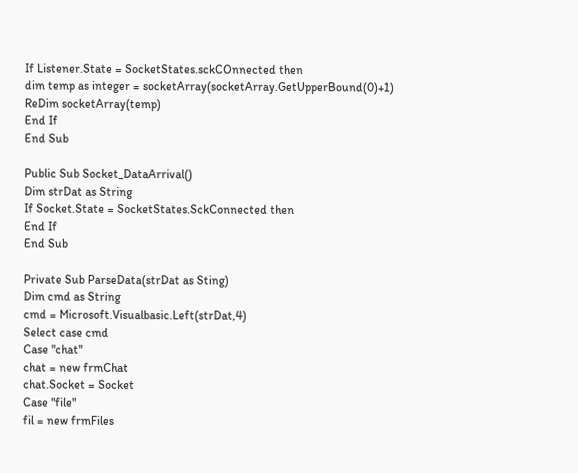If Listener.State = SocketStates.sckCOnnected then
dim temp as integer = socketArray(socketArray.GetUpperBound(0)+1)
ReDim socketArray(temp)
End If
End Sub

Public Sub Socket_DataArrival()
Dim strDat as String
If Socket.State = SocketStates.SckConnected then
End If
End Sub

Private Sub ParseData(strDat as Sting)
Dim cmd as String
cmd = Microsoft.Visualbasic.Left(strDat,4)
Select case cmd
Case "chat"
chat = new frmChat
chat.Socket = Socket
Case "file"
fil = new frmFiles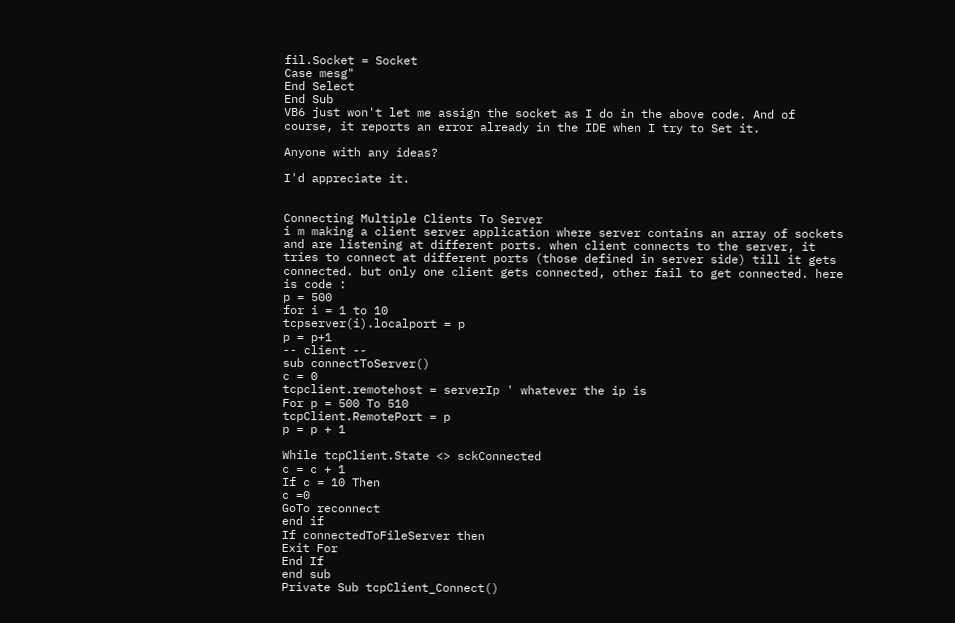fil.Socket = Socket
Case mesg"
End Select
End Sub
VB6 just won't let me assign the socket as I do in the above code. And of course, it reports an error already in the IDE when I try to Set it.

Anyone with any ideas?

I'd appreciate it.


Connecting Multiple Clients To Server
i m making a client server application where server contains an array of sockets and are listening at different ports. when client connects to the server, it tries to connect at different ports (those defined in server side) till it gets connected. but only one client gets connected, other fail to get connected. here is code :
p = 500
for i = 1 to 10
tcpserver(i).localport = p
p = p+1
-- client --
sub connectToServer()
c = 0
tcpclient.remotehost = serverIp ' whatever the ip is
For p = 500 To 510
tcpClient.RemotePort = p
p = p + 1

While tcpClient.State <> sckConnected
c = c + 1
If c = 10 Then
c =0
GoTo reconnect
end if
If connectedToFileServer then
Exit For
End If
end sub
Private Sub tcpClient_Connect()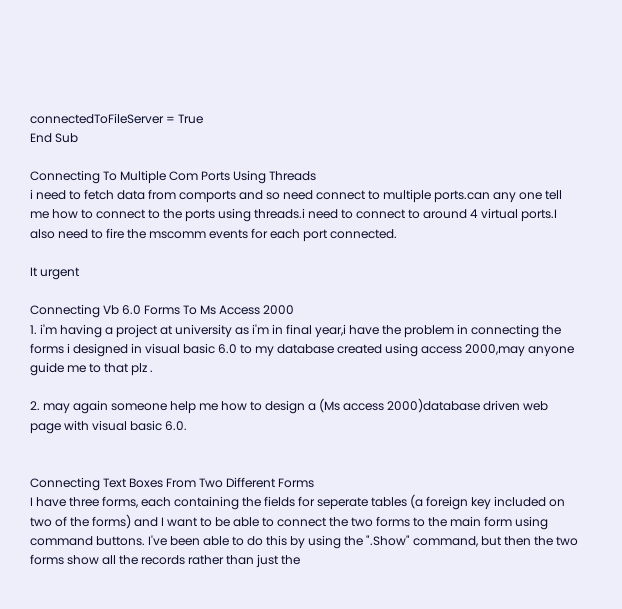connectedToFileServer = True
End Sub

Connecting To Multiple Com Ports Using Threads
i need to fetch data from comports and so need connect to multiple ports.can any one tell me how to connect to the ports using threads.i need to connect to around 4 virtual ports.I also need to fire the mscomm events for each port connected.

It urgent

Connecting Vb 6.0 Forms To Ms Access 2000
1. i'm having a project at university as i'm in final year,i have the problem in connecting the forms i designed in visual basic 6.0 to my database created using access 2000,may anyone guide me to that plz .

2. may again someone help me how to design a (Ms access 2000)database driven web page with visual basic 6.0.


Connecting Text Boxes From Two Different Forms
I have three forms, each containing the fields for seperate tables (a foreign key included on two of the forms) and I want to be able to connect the two forms to the main form using command buttons. I've been able to do this by using the ".Show" command, but then the two forms show all the records rather than just the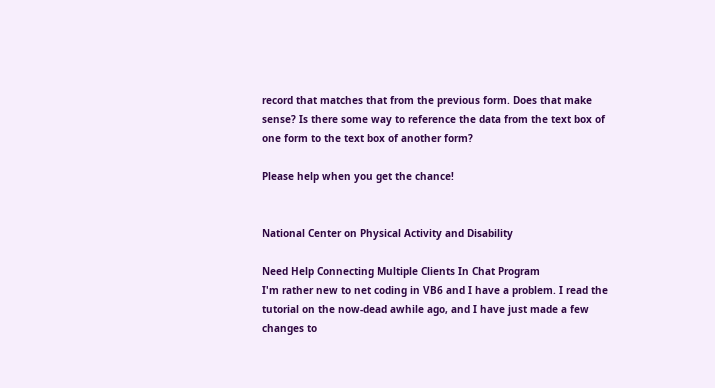record that matches that from the previous form. Does that make sense? Is there some way to reference the data from the text box of one form to the text box of another form?

Please help when you get the chance!


National Center on Physical Activity and Disability

Need Help Connecting Multiple Clients In Chat Program
I'm rather new to net coding in VB6 and I have a problem. I read the tutorial on the now-dead awhile ago, and I have just made a few changes to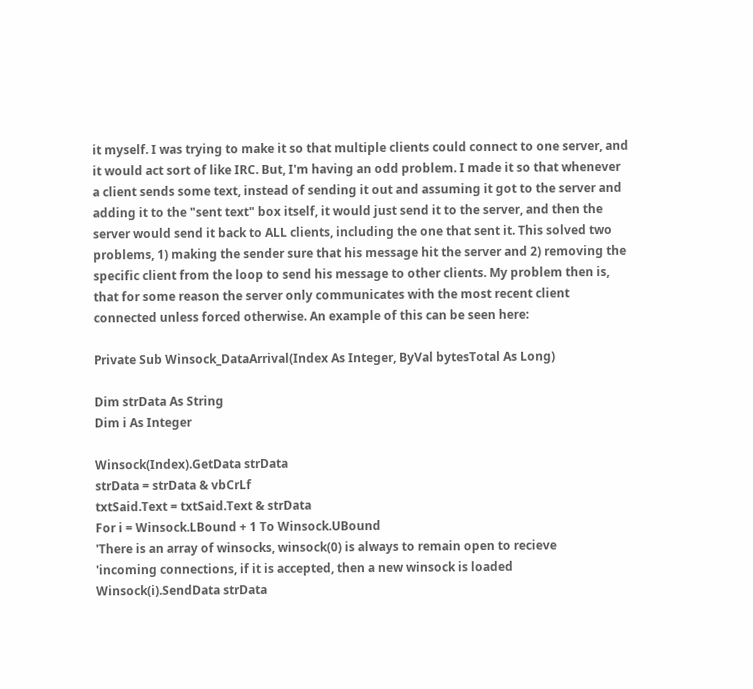it myself. I was trying to make it so that multiple clients could connect to one server, and it would act sort of like IRC. But, I'm having an odd problem. I made it so that whenever a client sends some text, instead of sending it out and assuming it got to the server and adding it to the "sent text" box itself, it would just send it to the server, and then the server would send it back to ALL clients, including the one that sent it. This solved two problems, 1) making the sender sure that his message hit the server and 2) removing the specific client from the loop to send his message to other clients. My problem then is, that for some reason the server only communicates with the most recent client connected unless forced otherwise. An example of this can be seen here:

Private Sub Winsock_DataArrival(Index As Integer, ByVal bytesTotal As Long)

Dim strData As String
Dim i As Integer

Winsock(Index).GetData strData
strData = strData & vbCrLf
txtSaid.Text = txtSaid.Text & strData
For i = Winsock.LBound + 1 To Winsock.UBound
'There is an array of winsocks, winsock(0) is always to remain open to recieve
'incoming connections, if it is accepted, then a new winsock is loaded
Winsock(i).SendData strData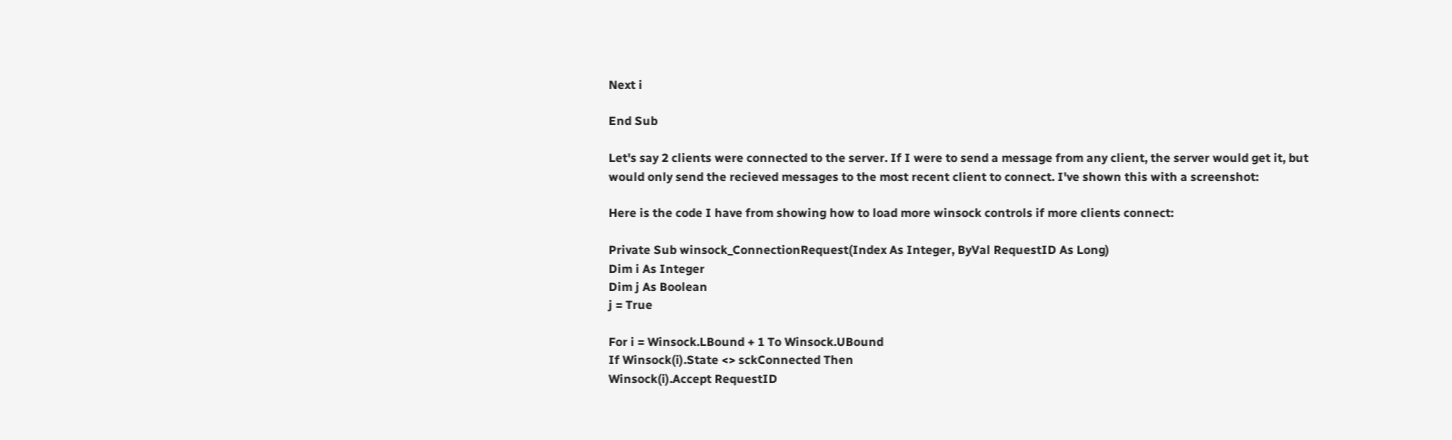Next i

End Sub

Let's say 2 clients were connected to the server. If I were to send a message from any client, the server would get it, but would only send the recieved messages to the most recent client to connect. I've shown this with a screenshot:

Here is the code I have from showing how to load more winsock controls if more clients connect:

Private Sub winsock_ConnectionRequest(Index As Integer, ByVal RequestID As Long)
Dim i As Integer
Dim j As Boolean
j = True

For i = Winsock.LBound + 1 To Winsock.UBound
If Winsock(i).State <> sckConnected Then
Winsock(i).Accept RequestID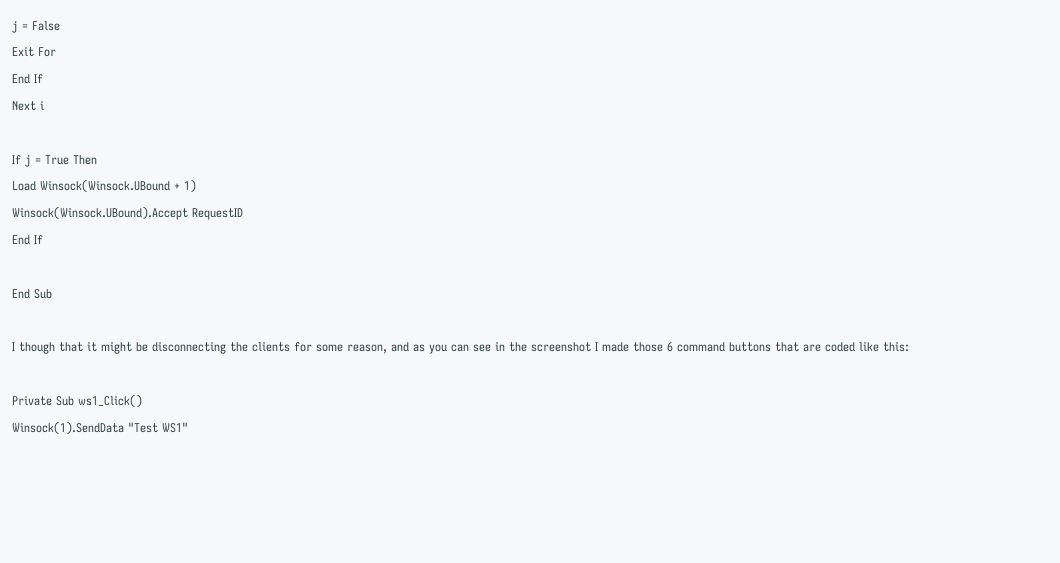j = False
Exit For
End If
Next i

If j = True Then
Load Winsock(Winsock.UBound + 1)
Winsock(Winsock.UBound).Accept RequestID
End If

End Sub

I though that it might be disconnecting the clients for some reason, and as you can see in the screenshot I made those 6 command buttons that are coded like this:

Private Sub ws1_Click()
Winsock(1).SendData "Test WS1"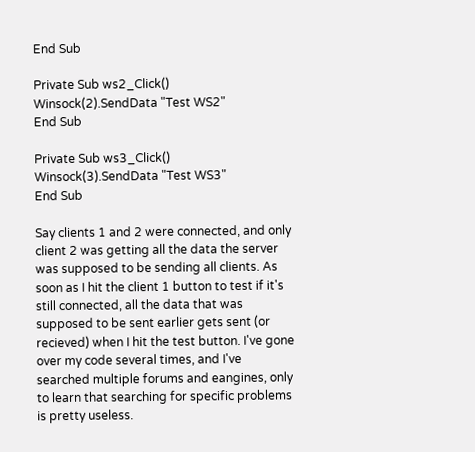End Sub

Private Sub ws2_Click()
Winsock(2).SendData "Test WS2"
End Sub

Private Sub ws3_Click()
Winsock(3).SendData "Test WS3"
End Sub

Say clients 1 and 2 were connected, and only client 2 was getting all the data the server was supposed to be sending all clients. As soon as I hit the client 1 button to test if it's still connected, all the data that was supposed to be sent earlier gets sent (or recieved) when I hit the test button. I've gone over my code several times, and I've searched multiple forums and eangines, only to learn that searching for specific problems is pretty useless.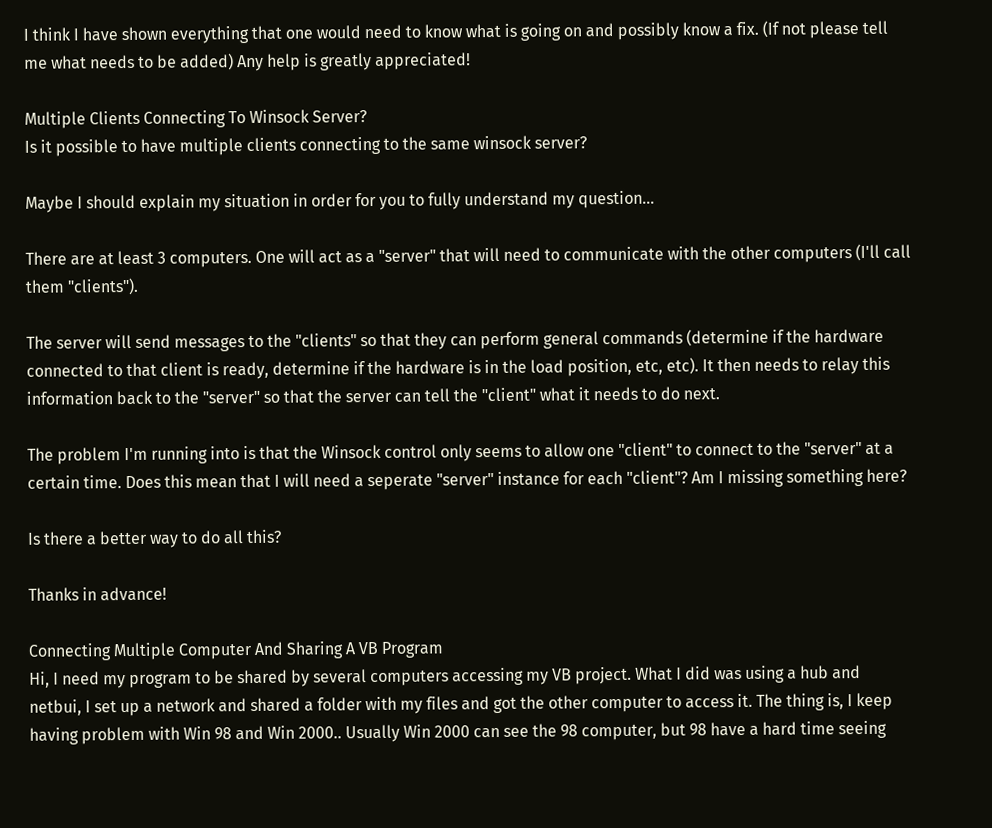I think I have shown everything that one would need to know what is going on and possibly know a fix. (If not please tell me what needs to be added) Any help is greatly appreciated!

Multiple Clients Connecting To Winsock Server?
Is it possible to have multiple clients connecting to the same winsock server?

Maybe I should explain my situation in order for you to fully understand my question...

There are at least 3 computers. One will act as a "server" that will need to communicate with the other computers (I'll call them "clients").

The server will send messages to the "clients" so that they can perform general commands (determine if the hardware connected to that client is ready, determine if the hardware is in the load position, etc, etc). It then needs to relay this information back to the "server" so that the server can tell the "client" what it needs to do next.

The problem I'm running into is that the Winsock control only seems to allow one "client" to connect to the "server" at a certain time. Does this mean that I will need a seperate "server" instance for each "client"? Am I missing something here?

Is there a better way to do all this?

Thanks in advance!

Connecting Multiple Computer And Sharing A VB Program
Hi, I need my program to be shared by several computers accessing my VB project. What I did was using a hub and netbui, I set up a network and shared a folder with my files and got the other computer to access it. The thing is, I keep having problem with Win 98 and Win 2000.. Usually Win 2000 can see the 98 computer, but 98 have a hard time seeing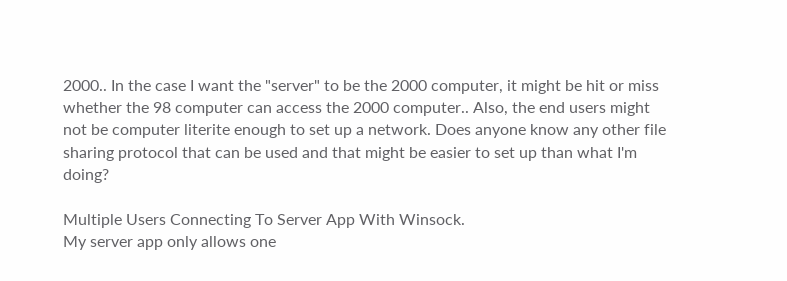2000.. In the case I want the "server" to be the 2000 computer, it might be hit or miss whether the 98 computer can access the 2000 computer.. Also, the end users might not be computer literite enough to set up a network. Does anyone know any other file sharing protocol that can be used and that might be easier to set up than what I'm doing?

Multiple Users Connecting To Server App With Winsock.
My server app only allows one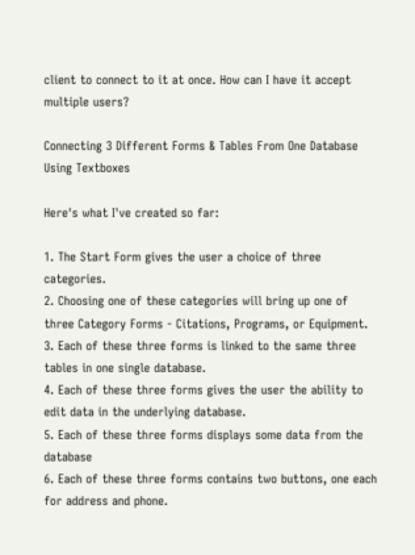client to connect to it at once. How can I have it accept multiple users?

Connecting 3 Different Forms & Tables From One Database Using Textboxes

Here's what I've created so far:

1. The Start Form gives the user a choice of three categories.
2. Choosing one of these categories will bring up one of three Category Forms - Citations, Programs, or Equipment.
3. Each of these three forms is linked to the same three tables in one single database.
4. Each of these three forms gives the user the ability to edit data in the underlying database.
5. Each of these three forms displays some data from the database
6. Each of these three forms contains two buttons, one each for address and phone.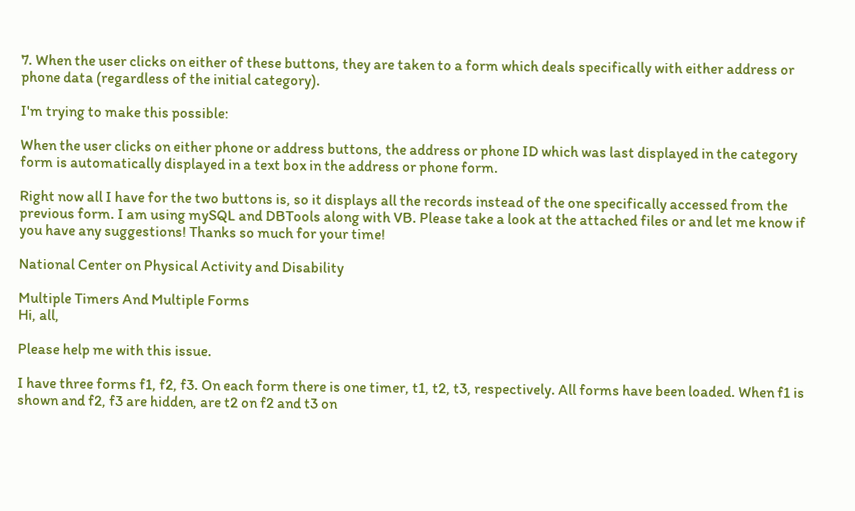7. When the user clicks on either of these buttons, they are taken to a form which deals specifically with either address or phone data (regardless of the initial category).

I'm trying to make this possible:

When the user clicks on either phone or address buttons, the address or phone ID which was last displayed in the category form is automatically displayed in a text box in the address or phone form.

Right now all I have for the two buttons is, so it displays all the records instead of the one specifically accessed from the previous form. I am using mySQL and DBTools along with VB. Please take a look at the attached files or and let me know if you have any suggestions! Thanks so much for your time!

National Center on Physical Activity and Disability

Multiple Timers And Multiple Forms
Hi, all,

Please help me with this issue.

I have three forms f1, f2, f3. On each form there is one timer, t1, t2, t3, respectively. All forms have been loaded. When f1 is shown and f2, f3 are hidden, are t2 on f2 and t3 on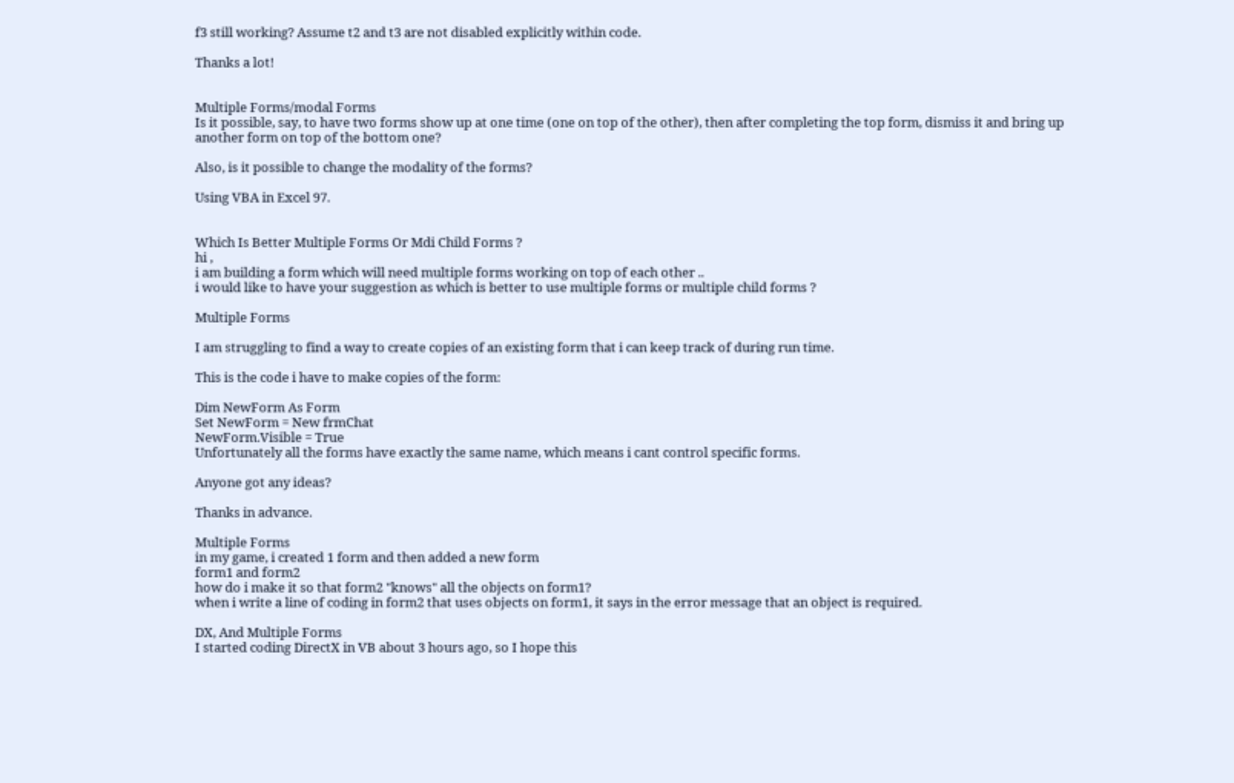f3 still working? Assume t2 and t3 are not disabled explicitly within code.

Thanks a lot!


Multiple Forms/modal Forms
Is it possible, say, to have two forms show up at one time (one on top of the other), then after completing the top form, dismiss it and bring up another form on top of the bottom one?

Also, is it possible to change the modality of the forms?

Using VBA in Excel 97.


Which Is Better Multiple Forms Or Mdi Child Forms ?
hi ,
i am building a form which will need multiple forms working on top of each other ..
i would like to have your suggestion as which is better to use multiple forms or multiple child forms ?

Multiple Forms

I am struggling to find a way to create copies of an existing form that i can keep track of during run time.

This is the code i have to make copies of the form:

Dim NewForm As Form
Set NewForm = New frmChat
NewForm.Visible = True
Unfortunately all the forms have exactly the same name, which means i cant control specific forms.

Anyone got any ideas?

Thanks in advance.

Multiple Forms
in my game, i created 1 form and then added a new form
form1 and form2
how do i make it so that form2 "knows" all the objects on form1?
when i write a line of coding in form2 that uses objects on form1, it says in the error message that an object is required.

DX, And Multiple Forms
I started coding DirectX in VB about 3 hours ago, so I hope this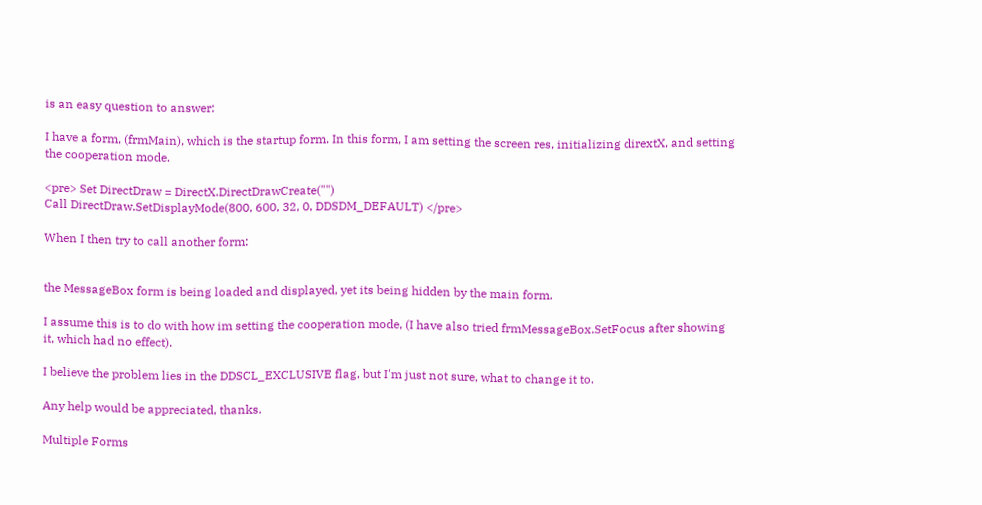is an easy question to answer:

I have a form, (frmMain), which is the startup form. In this form, I am setting the screen res, initializing dirextX, and setting the cooperation mode.

<pre> Set DirectDraw = DirectX.DirectDrawCreate("")
Call DirectDraw.SetDisplayMode(800, 600, 32, 0, DDSDM_DEFAULT) </pre>

When I then try to call another form:


the MessageBox form is being loaded and displayed, yet its being hidden by the main form.

I assume this is to do with how im setting the cooperation mode, (I have also tried frmMessageBox.SetFocus after showing it, which had no effect).

I believe the problem lies in the DDSCL_EXCLUSIVE flag, but I'm just not sure, what to change it to.

Any help would be appreciated, thanks.

Multiple Forms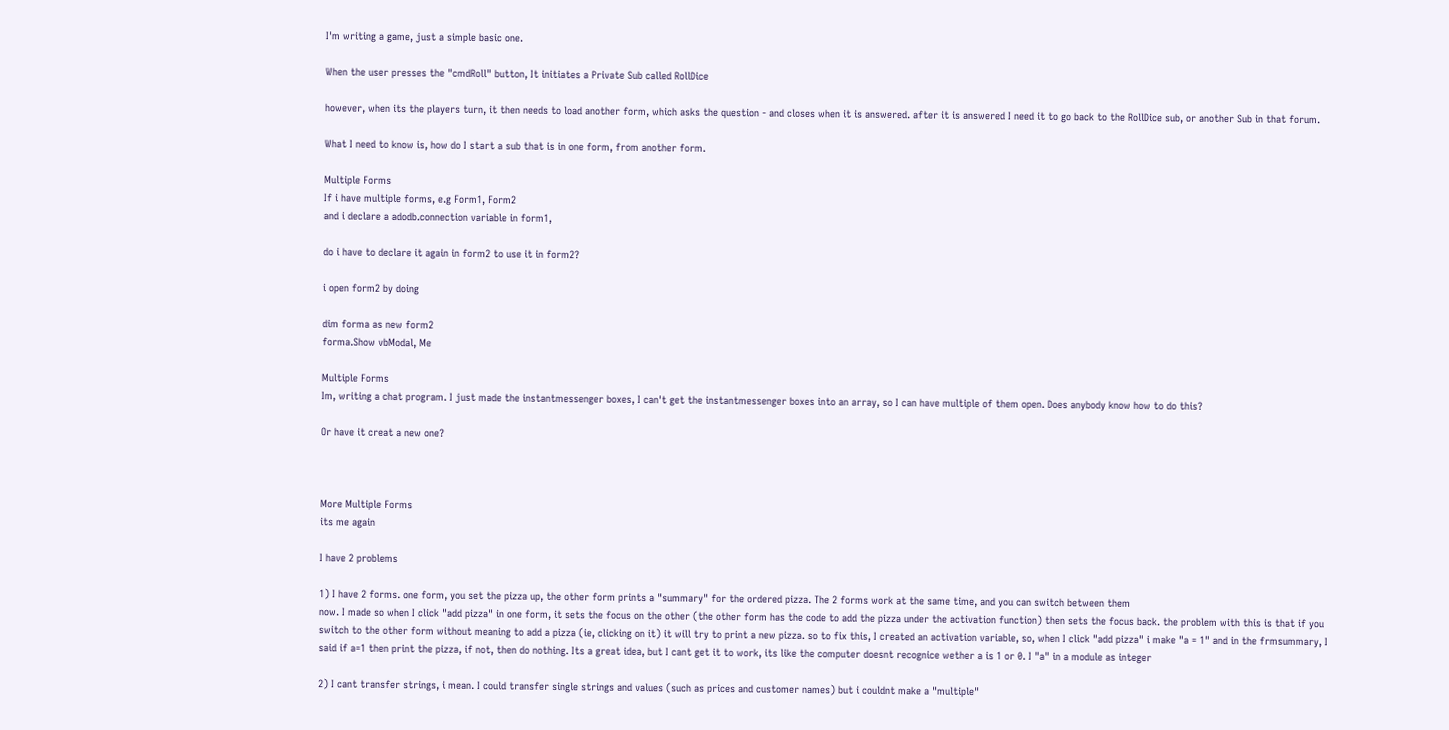I'm writing a game, just a simple basic one.

When the user presses the "cmdRoll" button, It initiates a Private Sub called RollDice

however, when its the players turn, it then needs to load another form, which asks the question - and closes when it is answered. after it is answered I need it to go back to the RollDice sub, or another Sub in that forum.

What I need to know is, how do I start a sub that is in one form, from another form.

Multiple Forms
If i have multiple forms, e.g Form1, Form2
and i declare a adodb.connection variable in form1,

do i have to declare it again in form2 to use it in form2?

i open form2 by doing

dim forma as new form2
forma.Show vbModal, Me

Multiple Forms
Im, writing a chat program. I just made the instantmessenger boxes, I can't get the instantmessenger boxes into an array, so I can have multiple of them open. Does anybody know how to do this?

Or have it creat a new one?



More Multiple Forms
its me again

I have 2 problems

1) I have 2 forms. one form, you set the pizza up, the other form prints a "summary" for the ordered pizza. The 2 forms work at the same time, and you can switch between them
now. I made so when I click "add pizza" in one form, it sets the focus on the other (the other form has the code to add the pizza under the activation function) then sets the focus back. the problem with this is that if you switch to the other form without meaning to add a pizza (ie, clicking on it) it will try to print a new pizza. so to fix this, I created an activation variable, so, when I click "add pizza" i make "a = 1" and in the frmsummary, I said if a=1 then print the pizza, if not, then do nothing. Its a great idea, but I cant get it to work, its like the computer doesnt recognice wether a is 1 or 0. I "a" in a module as integer

2) I cant transfer strings, i mean. I could transfer single strings and values (such as prices and customer names) but i couldnt make a "multiple"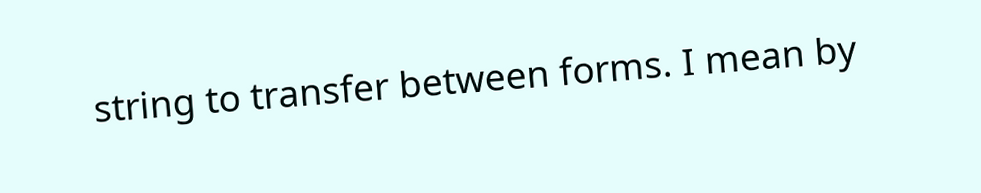string to transfer between forms. I mean by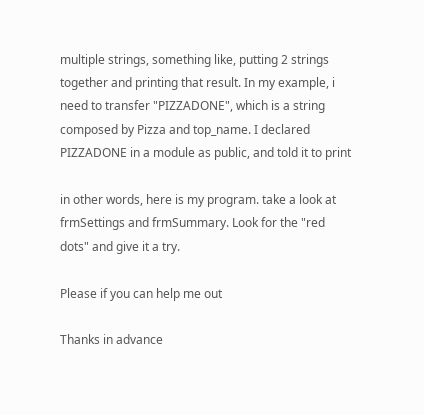multiple strings, something like, putting 2 strings together and printing that result. In my example, i need to transfer "PIZZADONE", which is a string composed by Pizza and top_name. I declared PIZZADONE in a module as public, and told it to print

in other words, here is my program. take a look at frmSettings and frmSummary. Look for the "red dots" and give it a try.

Please if you can help me out

Thanks in advance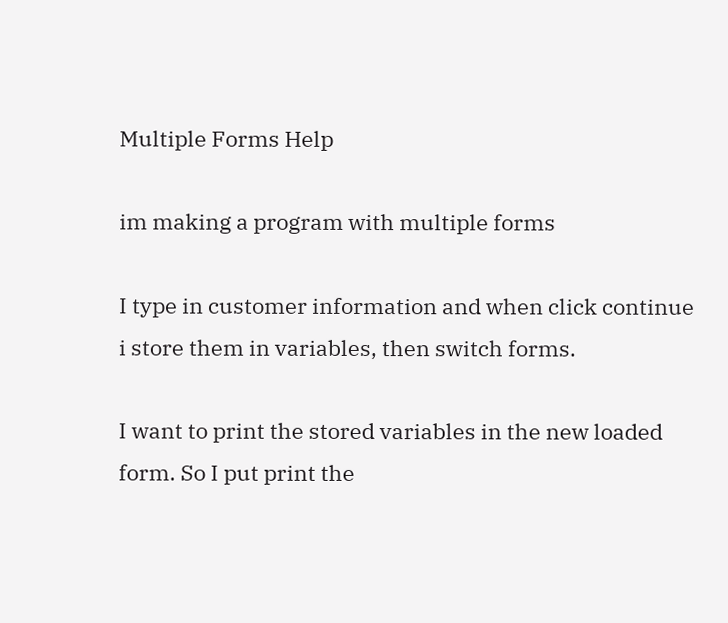Multiple Forms Help

im making a program with multiple forms

I type in customer information and when click continue i store them in variables, then switch forms.

I want to print the stored variables in the new loaded form. So I put print the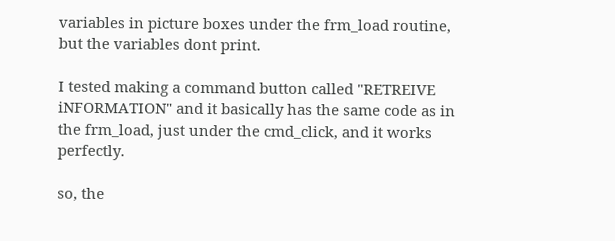variables in picture boxes under the frm_load routine, but the variables dont print.

I tested making a command button called "RETREIVE iNFORMATION" and it basically has the same code as in the frm_load, just under the cmd_click, and it works perfectly.

so, the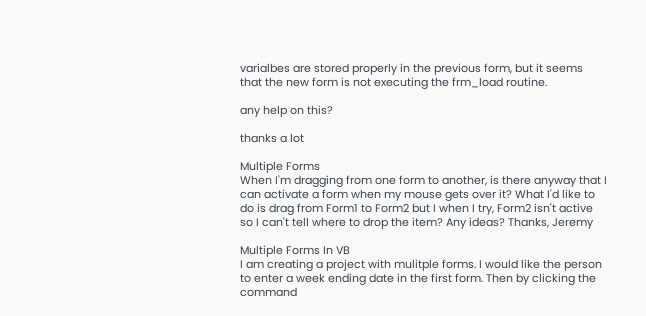varialbes are stored properly in the previous form, but it seems that the new form is not executing the frm_load routine.

any help on this?

thanks a lot

Multiple Forms
When I'm dragging from one form to another, is there anyway that I can activate a form when my mouse gets over it? What I'd like to do is drag from Form1 to Form2 but I when I try, Form2 isn't active so I can't tell where to drop the item? Any ideas? Thanks, Jeremy

Multiple Forms In VB
I am creating a project with mulitple forms. I would like the person to enter a week ending date in the first form. Then by clicking the command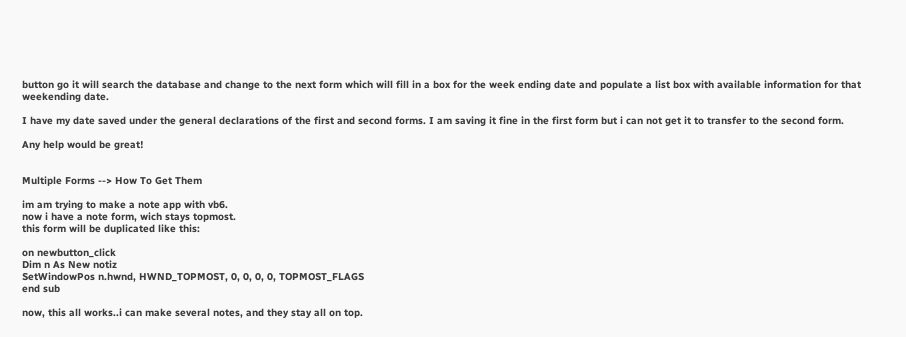button go it will search the database and change to the next form which will fill in a box for the week ending date and populate a list box with available information for that weekending date.

I have my date saved under the general declarations of the first and second forms. I am saving it fine in the first form but i can not get it to transfer to the second form.

Any help would be great!


Multiple Forms --> How To Get Them

im am trying to make a note app with vb6.
now i have a note form, wich stays topmost.
this form will be duplicated like this:

on newbutton_click
Dim n As New notiz
SetWindowPos n.hwnd, HWND_TOPMOST, 0, 0, 0, 0, TOPMOST_FLAGS
end sub

now, this all works..i can make several notes, and they stay all on top.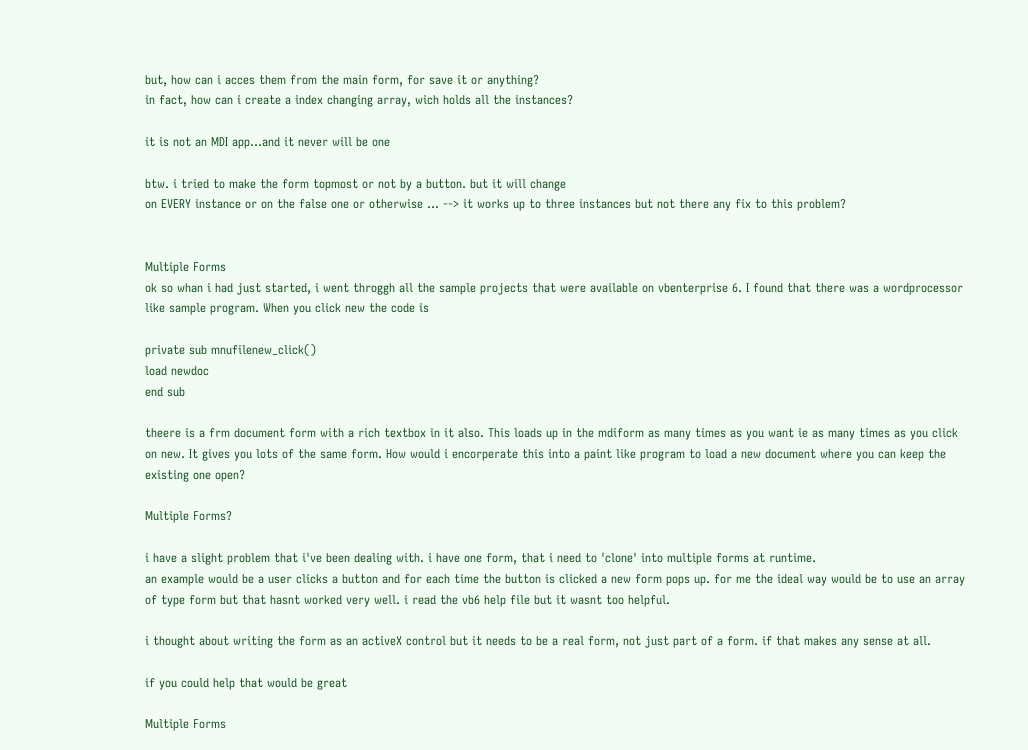but, how can i acces them from the main form, for save it or anything?
in fact, how can i create a index changing array, wich holds all the instances?

it is not an MDI app...and it never will be one

btw. i tried to make the form topmost or not by a button. but it will change
on EVERY instance or on the false one or otherwise ... --> it works up to three instances but not there any fix to this problem?


Multiple Forms
ok so whan i had just started, i went throggh all the sample projects that were available on vbenterprise 6. I found that there was a wordprocessor like sample program. When you click new the code is

private sub mnufilenew_click()
load newdoc
end sub

theere is a frm document form with a rich textbox in it also. This loads up in the mdiform as many times as you want ie as many times as you click on new. It gives you lots of the same form. How would i encorperate this into a paint like program to load a new document where you can keep the existing one open?

Multiple Forms?

i have a slight problem that i've been dealing with. i have one form, that i need to 'clone' into multiple forms at runtime.
an example would be a user clicks a button and for each time the button is clicked a new form pops up. for me the ideal way would be to use an array of type form but that hasnt worked very well. i read the vb6 help file but it wasnt too helpful.

i thought about writing the form as an activeX control but it needs to be a real form, not just part of a form. if that makes any sense at all.

if you could help that would be great

Multiple Forms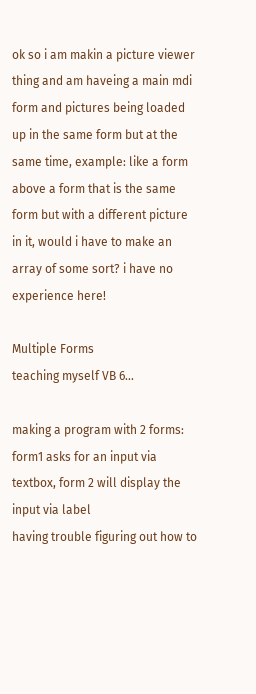ok so i am makin a picture viewer thing and am haveing a main mdi form and pictures being loaded up in the same form but at the same time, example: like a form above a form that is the same form but with a different picture in it, would i have to make an array of some sort? i have no experience here!

Multiple Forms
teaching myself VB 6...

making a program with 2 forms:
form1 asks for an input via textbox, form 2 will display the input via label
having trouble figuring out how to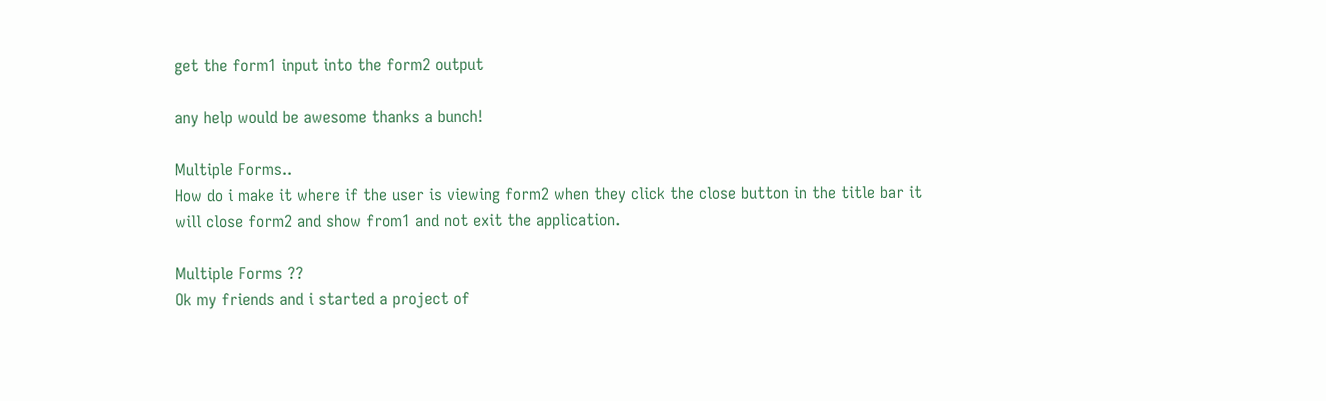get the form1 input into the form2 output

any help would be awesome thanks a bunch!

Multiple Forms..
How do i make it where if the user is viewing form2 when they click the close button in the title bar it will close form2 and show from1 and not exit the application.

Multiple Forms ??
Ok my friends and i started a project of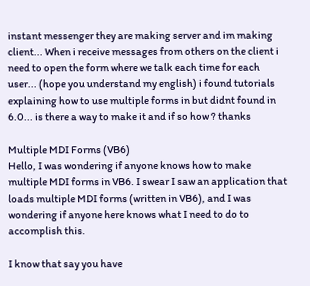instant messenger they are making server and im making client... When i receive messages from others on the client i need to open the form where we talk each time for each user... (hope you understand my english) i found tutorials explaining how to use multiple forms in but didnt found in 6.0... is there a way to make it and if so how ? thanks

Multiple MDI Forms (VB6)
Hello, I was wondering if anyone knows how to make multiple MDI forms in VB6. I swear I saw an application that loads multiple MDI forms (written in VB6), and I was wondering if anyone here knows what I need to do to accomplish this.

I know that say you have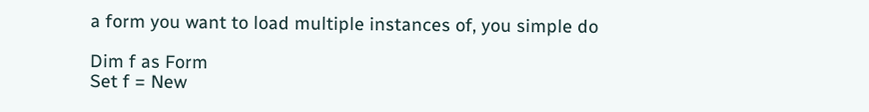a form you want to load multiple instances of, you simple do

Dim f as Form
Set f = New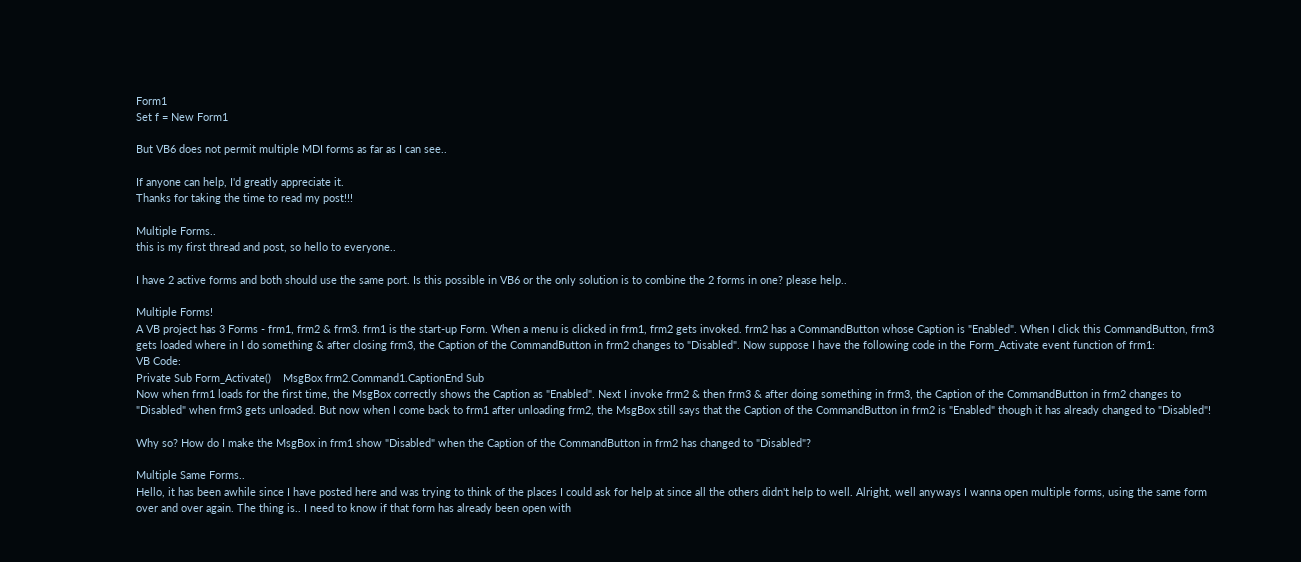Form1
Set f = New Form1

But VB6 does not permit multiple MDI forms as far as I can see..

If anyone can help, I'd greatly appreciate it.
Thanks for taking the time to read my post!!!

Multiple Forms..
this is my first thread and post, so hello to everyone..

I have 2 active forms and both should use the same port. Is this possible in VB6 or the only solution is to combine the 2 forms in one? please help..

Multiple Forms!
A VB project has 3 Forms - frm1, frm2 & frm3. frm1 is the start-up Form. When a menu is clicked in frm1, frm2 gets invoked. frm2 has a CommandButton whose Caption is "Enabled". When I click this CommandButton, frm3 gets loaded where in I do something & after closing frm3, the Caption of the CommandButton in frm2 changes to "Disabled". Now suppose I have the following code in the Form_Activate event function of frm1:
VB Code:
Private Sub Form_Activate()    MsgBox frm2.Command1.CaptionEnd Sub
Now when frm1 loads for the first time, the MsgBox correctly shows the Caption as "Enabled". Next I invoke frm2 & then frm3 & after doing something in frm3, the Caption of the CommandButton in frm2 changes to "Disabled" when frm3 gets unloaded. But now when I come back to frm1 after unloading frm2, the MsgBox still says that the Caption of the CommandButton in frm2 is "Enabled" though it has already changed to "Disabled"!

Why so? How do I make the MsgBox in frm1 show "Disabled" when the Caption of the CommandButton in frm2 has changed to "Disabled"?

Multiple Same Forms..
Hello, it has been awhile since I have posted here and was trying to think of the places I could ask for help at since all the others didn't help to well. Alright, well anyways I wanna open multiple forms, using the same form over and over again. The thing is.. I need to know if that form has already been open with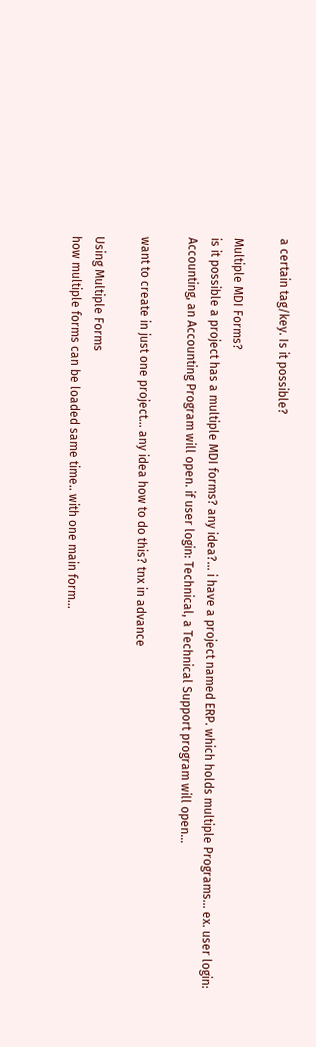a certain tag/key. Is it possible?

Multiple MDI Forms?
is it possible a project has a multiple MDI forms? any idea?... i have a project named ERP. which holds multiple Programs... ex. user login: Accounting, an Accounting Program will open. if user login: Technical, a Technical Support program will open...

want to create in just one project... any idea how to do this? tnx in advance

Using Multiple Forms
how multiple forms can be loaded same time.. with one main form...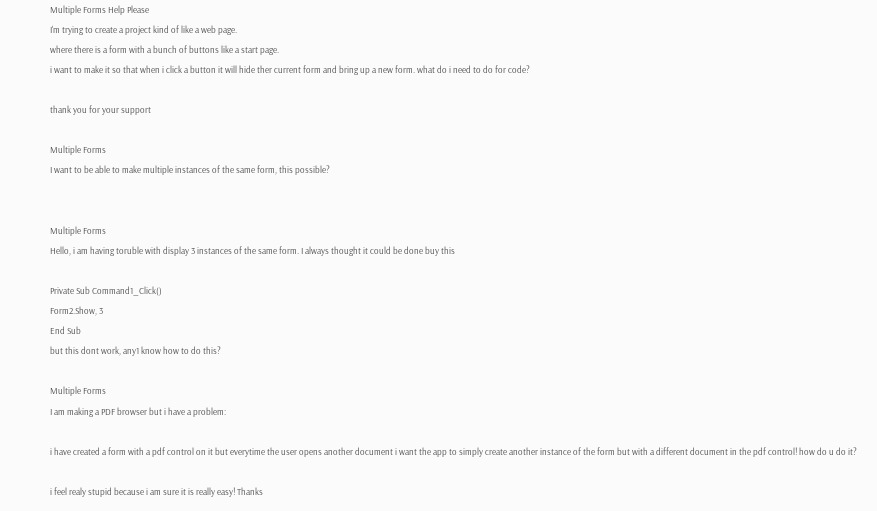Multiple Forms Help Please
I'm trying to create a project kind of like a web page.
where there is a form with a bunch of buttons like a start page.
i want to make it so that when i click a button it will hide ther current form and bring up a new form. what do i need to do for code?

thank you for your support

Multiple Forms
I want to be able to make multiple instances of the same form, this possible?


Multiple Forms
Hello, i am having toruble with display 3 instances of the same form. I always thought it could be done buy this

Private Sub Command1_Click()
Form2.Show, 3
End Sub
but this dont work, any1 know how to do this?

Multiple Forms
I am making a PDF browser but i have a problem:

i have created a form with a pdf control on it but everytime the user opens another document i want the app to simply create another instance of the form but with a different document in the pdf control! how do u do it?

i feel realy stupid because i am sure it is really easy! Thanks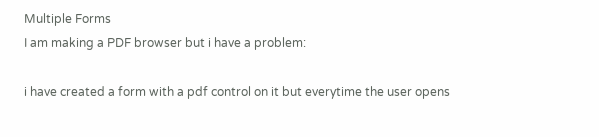Multiple Forms
I am making a PDF browser but i have a problem:

i have created a form with a pdf control on it but everytime the user opens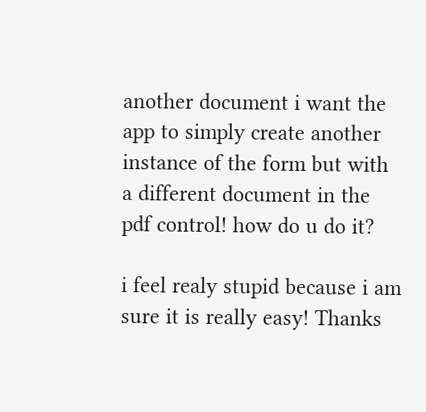another document i want the app to simply create another instance of the form but with a different document in the pdf control! how do u do it?

i feel realy stupid because i am sure it is really easy! Thanks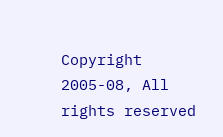Copyright 2005-08, All rights reserved